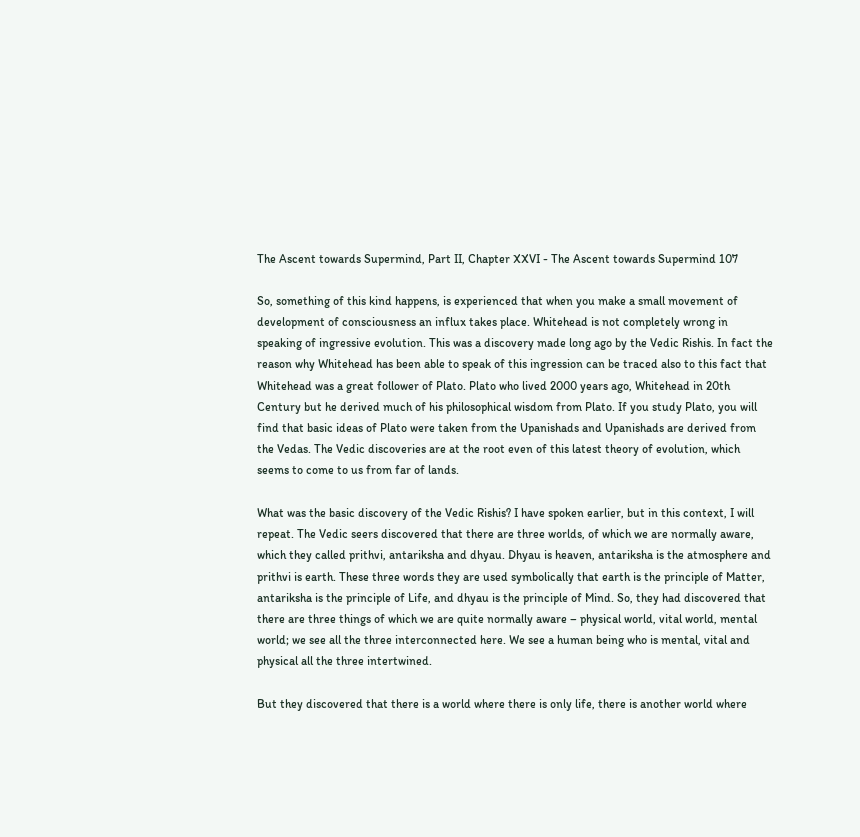The Ascent towards Supermind, Part II, Chapter XXVI - The Ascent towards Supermind 107

So, something of this kind happens, is experienced that when you make a small movement of development of consciousness an influx takes place. Whitehead is not completely wrong in speaking of ingressive evolution. This was a discovery made long ago by the Vedic Rishis. In fact the reason why Whitehead has been able to speak of this ingression can be traced also to this fact that Whitehead was a great follower of Plato. Plato who lived 2000 years ago, Whitehead in 20th Century but he derived much of his philosophical wisdom from Plato. If you study Plato, you will find that basic ideas of Plato were taken from the Upanishads and Upanishads are derived from the Vedas. The Vedic discoveries are at the root even of this latest theory of evolution, which seems to come to us from far of lands.

What was the basic discovery of the Vedic Rishis? I have spoken earlier, but in this context, I will repeat. The Vedic seers discovered that there are three worlds, of which we are normally aware, which they called prithvi, antariksha and dhyau. Dhyau is heaven, antariksha is the atmosphere and prithvi is earth. These three words they are used symbolically that earth is the principle of Matter, antariksha is the principle of Life, and dhyau is the principle of Mind. So, they had discovered that there are three things of which we are quite normally aware – physical world, vital world, mental world; we see all the three interconnected here. We see a human being who is mental, vital and physical all the three intertwined.

But they discovered that there is a world where there is only life, there is another world where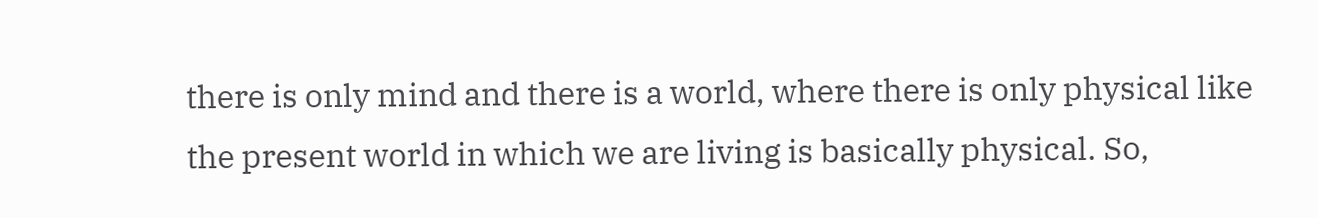there is only mind and there is a world, where there is only physical like the present world in which we are living is basically physical. So,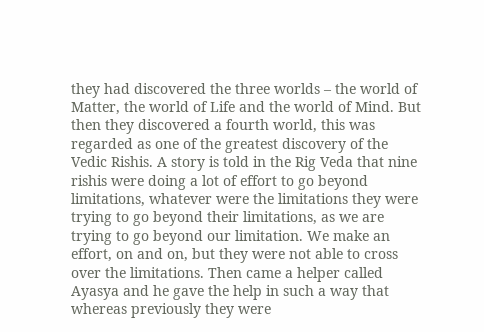they had discovered the three worlds – the world of Matter, the world of Life and the world of Mind. But then they discovered a fourth world, this was regarded as one of the greatest discovery of the Vedic Rishis. A story is told in the Rig Veda that nine rishis were doing a lot of effort to go beyond limitations, whatever were the limitations they were trying to go beyond their limitations, as we are trying to go beyond our limitation. We make an effort, on and on, but they were not able to cross over the limitations. Then came a helper called Ayasya and he gave the help in such a way that whereas previously they were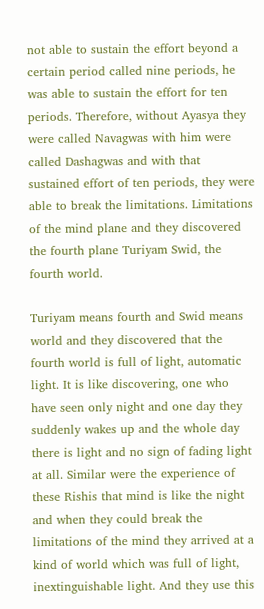not able to sustain the effort beyond a certain period called nine periods, he was able to sustain the effort for ten periods. Therefore, without Ayasya they were called Navagwas with him were called Dashagwas and with that sustained effort of ten periods, they were able to break the limitations. Limitations of the mind plane and they discovered the fourth plane Turiyam Swid, the fourth world.

Turiyam means fourth and Swid means world and they discovered that the fourth world is full of light, automatic light. It is like discovering, one who have seen only night and one day they suddenly wakes up and the whole day there is light and no sign of fading light at all. Similar were the experience of these Rishis that mind is like the night and when they could break the limitations of the mind they arrived at a kind of world which was full of light, inextinguishable light. And they use this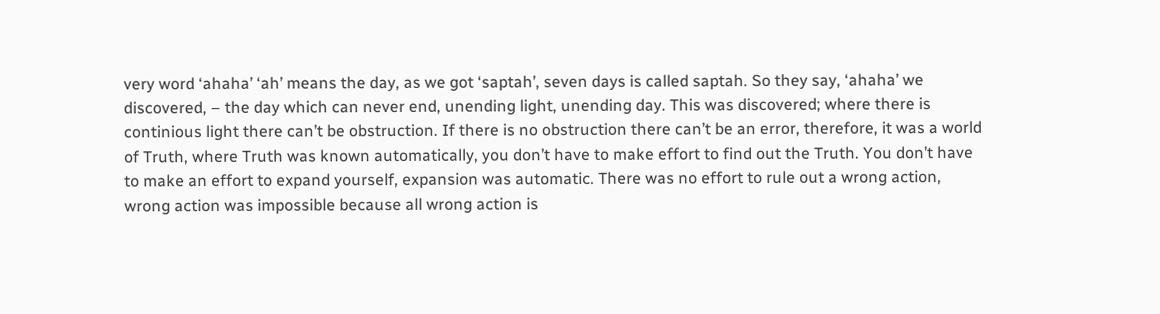very word ‘ahaha’ ‘ah’ means the day, as we got ‘saptah’, seven days is called saptah. So they say, ‘ahaha’ we discovered, – the day which can never end, unending light, unending day. This was discovered; where there is continious light there can’t be obstruction. If there is no obstruction there can’t be an error, therefore, it was a world of Truth, where Truth was known automatically, you don’t have to make effort to find out the Truth. You don’t have to make an effort to expand yourself, expansion was automatic. There was no effort to rule out a wrong action, wrong action was impossible because all wrong action is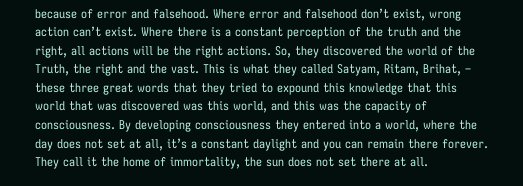because of error and falsehood. Where error and falsehood don’t exist, wrong action can’t exist. Where there is a constant perception of the truth and the right, all actions will be the right actions. So, they discovered the world of the Truth, the right and the vast. This is what they called Satyam, Ritam, Brihat, – these three great words that they tried to expound this knowledge that this world that was discovered was this world, and this was the capacity of consciousness. By developing consciousness they entered into a world, where the day does not set at all, it’s a constant daylight and you can remain there forever. They call it the home of immortality, the sun does not set there at all.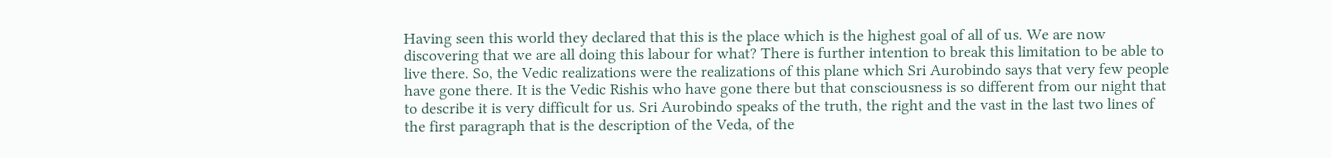Having seen this world they declared that this is the place which is the highest goal of all of us. We are now discovering that we are all doing this labour for what? There is further intention to break this limitation to be able to live there. So, the Vedic realizations were the realizations of this plane which Sri Aurobindo says that very few people have gone there. It is the Vedic Rishis who have gone there but that consciousness is so different from our night that to describe it is very difficult for us. Sri Aurobindo speaks of the truth, the right and the vast in the last two lines of the first paragraph that is the description of the Veda, of the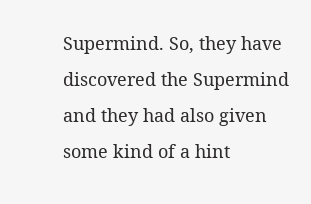Supermind. So, they have discovered the Supermind and they had also given some kind of a hint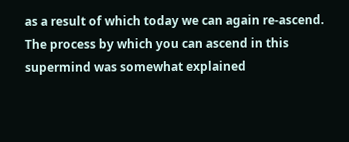as a result of which today we can again re-ascend. The process by which you can ascend in this supermind was somewhat explained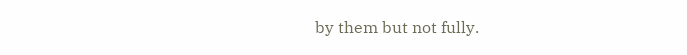by them but not fully.